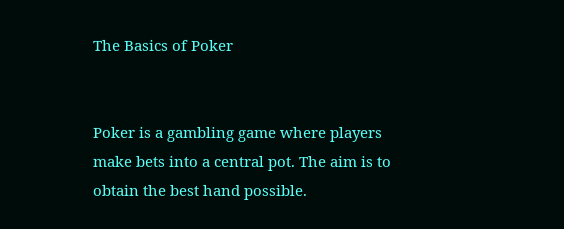The Basics of Poker


Poker is a gambling game where players make bets into a central pot. The aim is to obtain the best hand possible.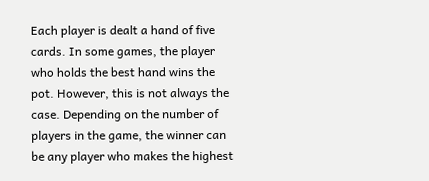Each player is dealt a hand of five cards. In some games, the player who holds the best hand wins the pot. However, this is not always the case. Depending on the number of players in the game, the winner can be any player who makes the highest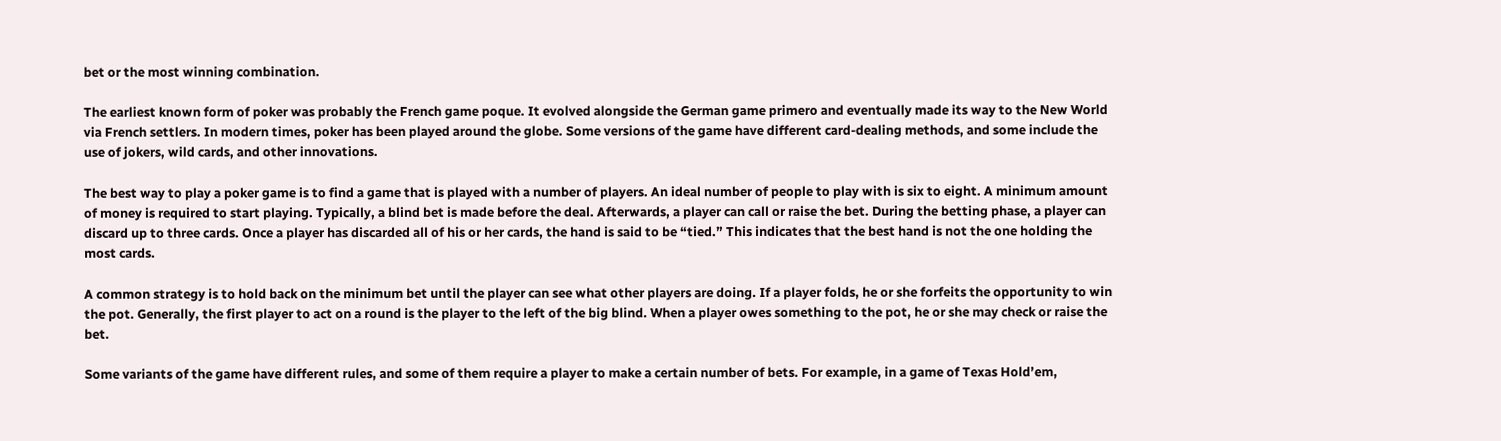bet or the most winning combination.

The earliest known form of poker was probably the French game poque. It evolved alongside the German game primero and eventually made its way to the New World via French settlers. In modern times, poker has been played around the globe. Some versions of the game have different card-dealing methods, and some include the use of jokers, wild cards, and other innovations.

The best way to play a poker game is to find a game that is played with a number of players. An ideal number of people to play with is six to eight. A minimum amount of money is required to start playing. Typically, a blind bet is made before the deal. Afterwards, a player can call or raise the bet. During the betting phase, a player can discard up to three cards. Once a player has discarded all of his or her cards, the hand is said to be “tied.” This indicates that the best hand is not the one holding the most cards.

A common strategy is to hold back on the minimum bet until the player can see what other players are doing. If a player folds, he or she forfeits the opportunity to win the pot. Generally, the first player to act on a round is the player to the left of the big blind. When a player owes something to the pot, he or she may check or raise the bet.

Some variants of the game have different rules, and some of them require a player to make a certain number of bets. For example, in a game of Texas Hold’em,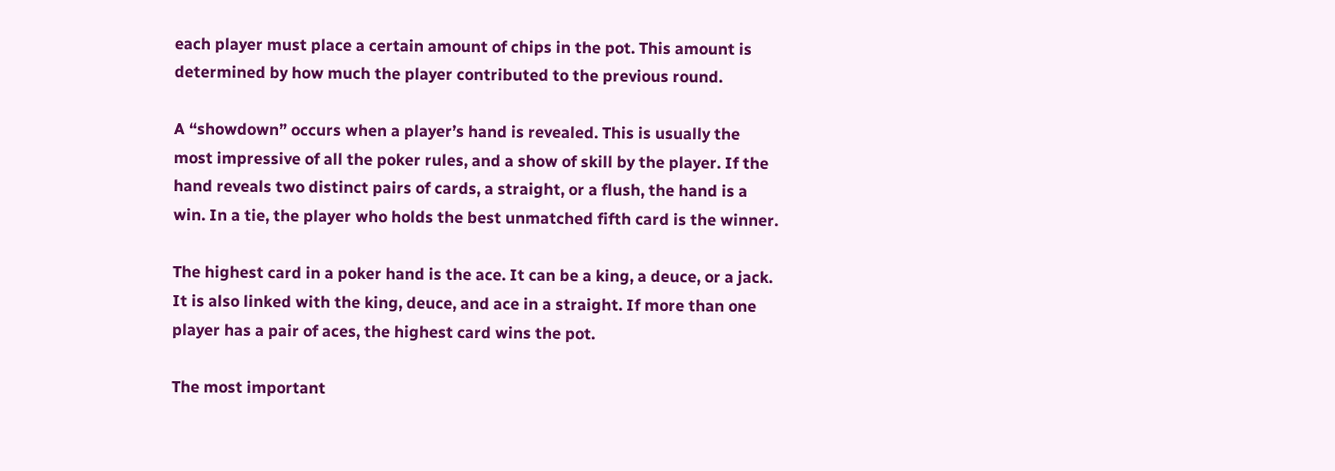each player must place a certain amount of chips in the pot. This amount is determined by how much the player contributed to the previous round.

A “showdown” occurs when a player’s hand is revealed. This is usually the most impressive of all the poker rules, and a show of skill by the player. If the hand reveals two distinct pairs of cards, a straight, or a flush, the hand is a win. In a tie, the player who holds the best unmatched fifth card is the winner.

The highest card in a poker hand is the ace. It can be a king, a deuce, or a jack. It is also linked with the king, deuce, and ace in a straight. If more than one player has a pair of aces, the highest card wins the pot.

The most important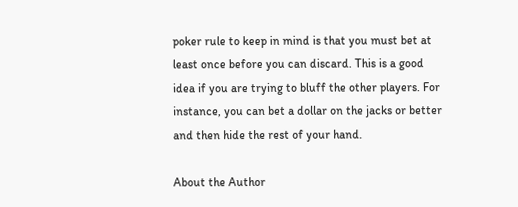poker rule to keep in mind is that you must bet at least once before you can discard. This is a good idea if you are trying to bluff the other players. For instance, you can bet a dollar on the jacks or better and then hide the rest of your hand.

About the Author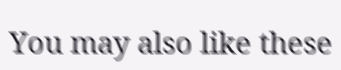You may also like these